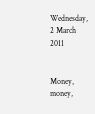Wednesday, 2 March 2011


Money, money,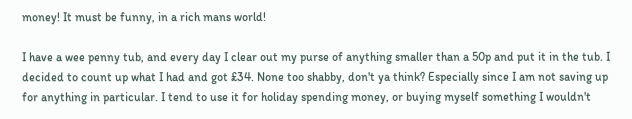money! It must be funny, in a rich mans world!

I have a wee penny tub, and every day I clear out my purse of anything smaller than a 50p and put it in the tub. I decided to count up what I had and got £34. None too shabby, don't ya think? Especially since I am not saving up for anything in particular. I tend to use it for holiday spending money, or buying myself something I wouldn't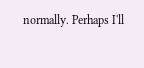normally. Perhaps I'll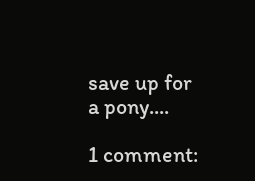save up for a pony....

1 comment: